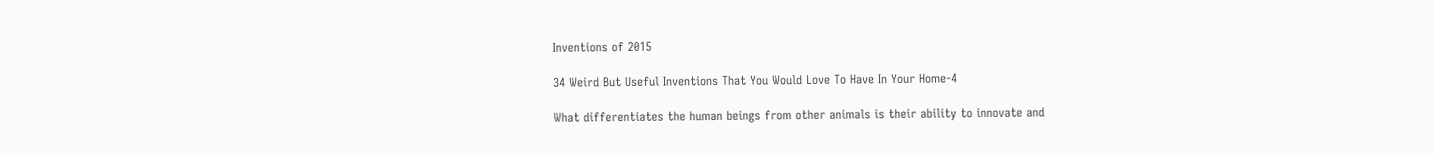Inventions of 2015

34 Weird But Useful Inventions That You Would Love To Have In Your Home-4

What differentiates the human beings from other animals is their ability to innovate and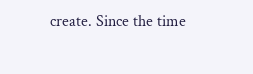create. Since the time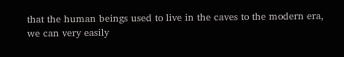that the human beings used to live in the caves to the modern era, we can very easily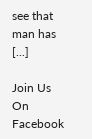see that man has [...]

Join Us On Facebook